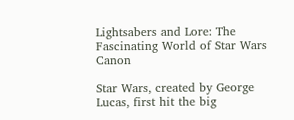Lightsabers and Lore: The Fascinating World of Star Wars Canon

Star Wars, created by George Lucas, first hit the big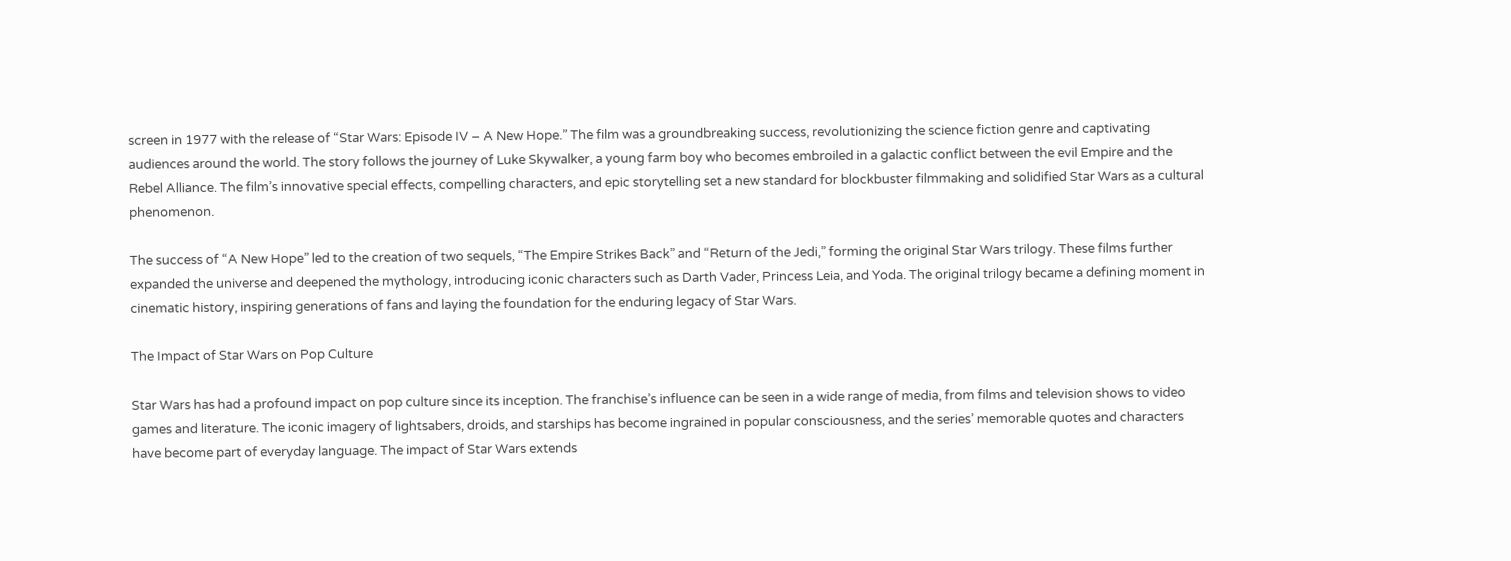screen in 1977 with the release of “Star Wars: Episode IV – A New Hope.” The film was a groundbreaking success, revolutionizing the science fiction genre and captivating audiences around the world. The story follows the journey of Luke Skywalker, a young farm boy who becomes embroiled in a galactic conflict between the evil Empire and the Rebel Alliance. The film’s innovative special effects, compelling characters, and epic storytelling set a new standard for blockbuster filmmaking and solidified Star Wars as a cultural phenomenon.

The success of “A New Hope” led to the creation of two sequels, “The Empire Strikes Back” and “Return of the Jedi,” forming the original Star Wars trilogy. These films further expanded the universe and deepened the mythology, introducing iconic characters such as Darth Vader, Princess Leia, and Yoda. The original trilogy became a defining moment in cinematic history, inspiring generations of fans and laying the foundation for the enduring legacy of Star Wars.

The Impact of Star Wars on Pop Culture

Star Wars has had a profound impact on pop culture since its inception. The franchise’s influence can be seen in a wide range of media, from films and television shows to video games and literature. The iconic imagery of lightsabers, droids, and starships has become ingrained in popular consciousness, and the series’ memorable quotes and characters have become part of everyday language. The impact of Star Wars extends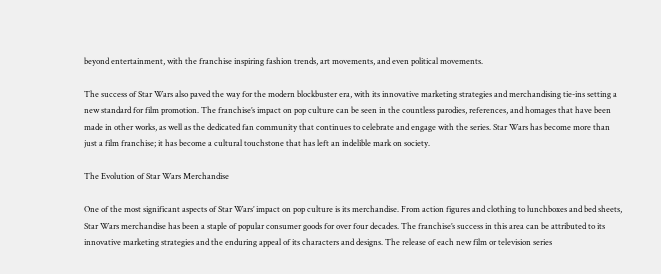beyond entertainment, with the franchise inspiring fashion trends, art movements, and even political movements.

The success of Star Wars also paved the way for the modern blockbuster era, with its innovative marketing strategies and merchandising tie-ins setting a new standard for film promotion. The franchise’s impact on pop culture can be seen in the countless parodies, references, and homages that have been made in other works, as well as the dedicated fan community that continues to celebrate and engage with the series. Star Wars has become more than just a film franchise; it has become a cultural touchstone that has left an indelible mark on society.

The Evolution of Star Wars Merchandise

One of the most significant aspects of Star Wars’ impact on pop culture is its merchandise. From action figures and clothing to lunchboxes and bed sheets, Star Wars merchandise has been a staple of popular consumer goods for over four decades. The franchise’s success in this area can be attributed to its innovative marketing strategies and the enduring appeal of its characters and designs. The release of each new film or television series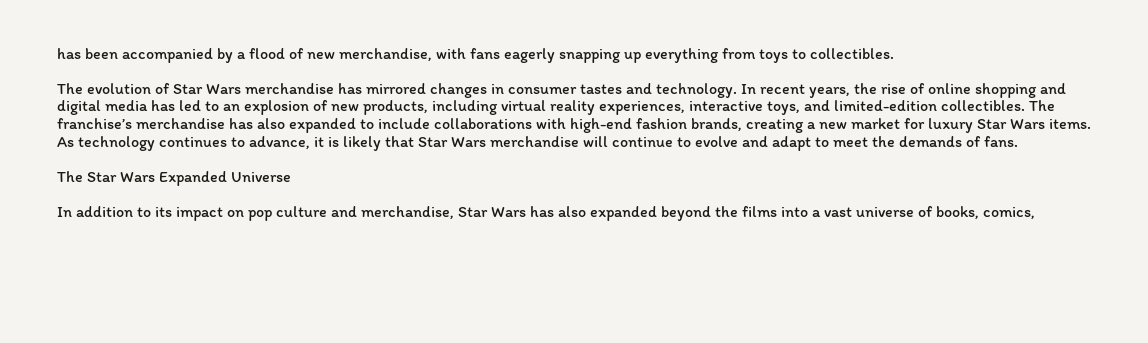has been accompanied by a flood of new merchandise, with fans eagerly snapping up everything from toys to collectibles.

The evolution of Star Wars merchandise has mirrored changes in consumer tastes and technology. In recent years, the rise of online shopping and digital media has led to an explosion of new products, including virtual reality experiences, interactive toys, and limited-edition collectibles. The franchise’s merchandise has also expanded to include collaborations with high-end fashion brands, creating a new market for luxury Star Wars items. As technology continues to advance, it is likely that Star Wars merchandise will continue to evolve and adapt to meet the demands of fans.

The Star Wars Expanded Universe

In addition to its impact on pop culture and merchandise, Star Wars has also expanded beyond the films into a vast universe of books, comics,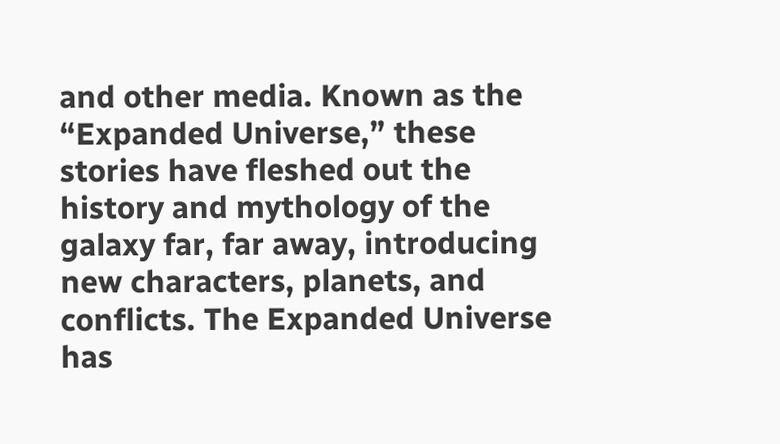and other media. Known as the “Expanded Universe,” these stories have fleshed out the history and mythology of the galaxy far, far away, introducing new characters, planets, and conflicts. The Expanded Universe has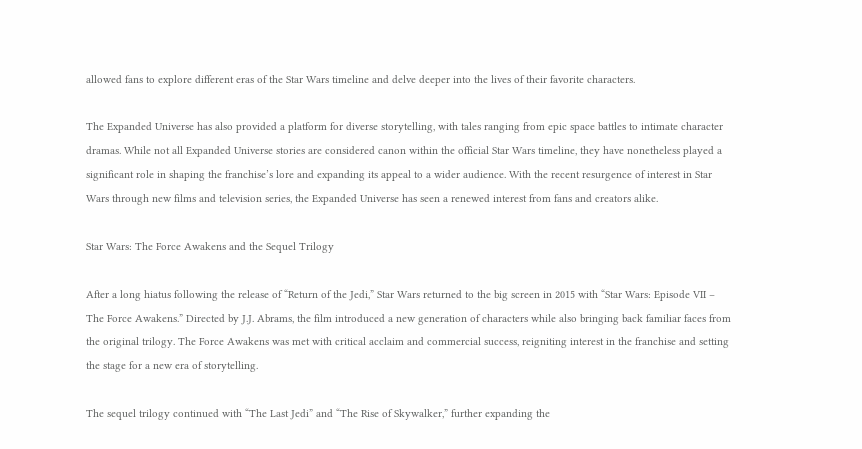allowed fans to explore different eras of the Star Wars timeline and delve deeper into the lives of their favorite characters.

The Expanded Universe has also provided a platform for diverse storytelling, with tales ranging from epic space battles to intimate character dramas. While not all Expanded Universe stories are considered canon within the official Star Wars timeline, they have nonetheless played a significant role in shaping the franchise’s lore and expanding its appeal to a wider audience. With the recent resurgence of interest in Star Wars through new films and television series, the Expanded Universe has seen a renewed interest from fans and creators alike.

Star Wars: The Force Awakens and the Sequel Trilogy

After a long hiatus following the release of “Return of the Jedi,” Star Wars returned to the big screen in 2015 with “Star Wars: Episode VII – The Force Awakens.” Directed by J.J. Abrams, the film introduced a new generation of characters while also bringing back familiar faces from the original trilogy. The Force Awakens was met with critical acclaim and commercial success, reigniting interest in the franchise and setting the stage for a new era of storytelling.

The sequel trilogy continued with “The Last Jedi” and “The Rise of Skywalker,” further expanding the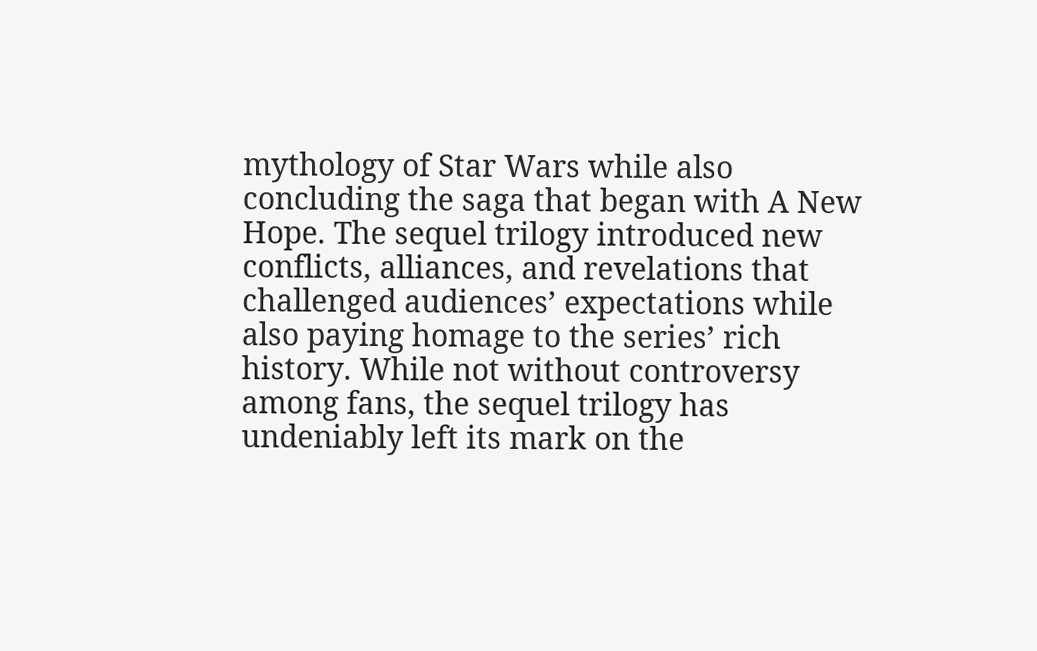mythology of Star Wars while also concluding the saga that began with A New Hope. The sequel trilogy introduced new conflicts, alliances, and revelations that challenged audiences’ expectations while also paying homage to the series’ rich history. While not without controversy among fans, the sequel trilogy has undeniably left its mark on the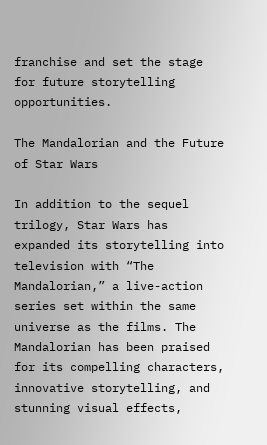franchise and set the stage for future storytelling opportunities.

The Mandalorian and the Future of Star Wars

In addition to the sequel trilogy, Star Wars has expanded its storytelling into television with “The Mandalorian,” a live-action series set within the same universe as the films. The Mandalorian has been praised for its compelling characters, innovative storytelling, and stunning visual effects,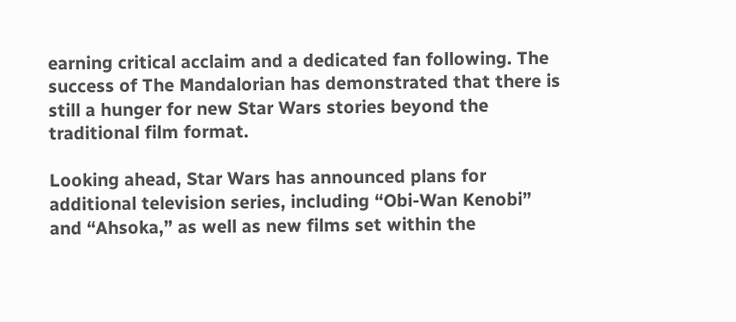earning critical acclaim and a dedicated fan following. The success of The Mandalorian has demonstrated that there is still a hunger for new Star Wars stories beyond the traditional film format.

Looking ahead, Star Wars has announced plans for additional television series, including “Obi-Wan Kenobi” and “Ahsoka,” as well as new films set within the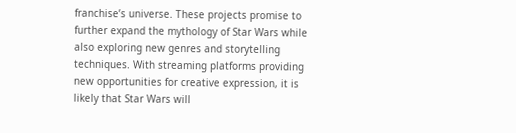franchise’s universe. These projects promise to further expand the mythology of Star Wars while also exploring new genres and storytelling techniques. With streaming platforms providing new opportunities for creative expression, it is likely that Star Wars will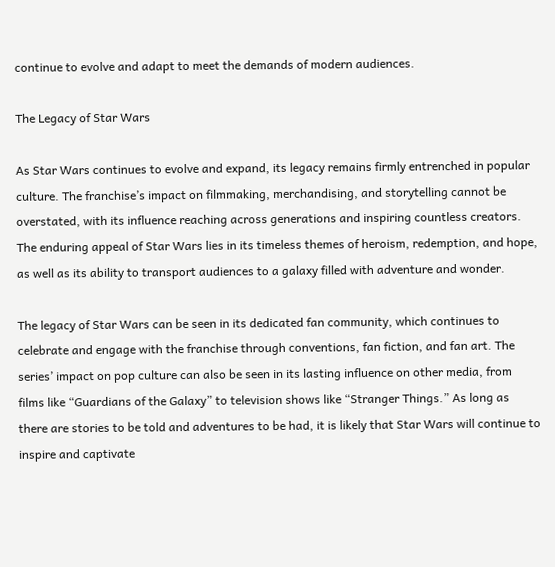continue to evolve and adapt to meet the demands of modern audiences.

The Legacy of Star Wars

As Star Wars continues to evolve and expand, its legacy remains firmly entrenched in popular culture. The franchise’s impact on filmmaking, merchandising, and storytelling cannot be overstated, with its influence reaching across generations and inspiring countless creators. The enduring appeal of Star Wars lies in its timeless themes of heroism, redemption, and hope, as well as its ability to transport audiences to a galaxy filled with adventure and wonder.

The legacy of Star Wars can be seen in its dedicated fan community, which continues to celebrate and engage with the franchise through conventions, fan fiction, and fan art. The series’ impact on pop culture can also be seen in its lasting influence on other media, from films like “Guardians of the Galaxy” to television shows like “Stranger Things.” As long as there are stories to be told and adventures to be had, it is likely that Star Wars will continue to inspire and captivate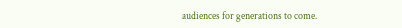audiences for generations to come.